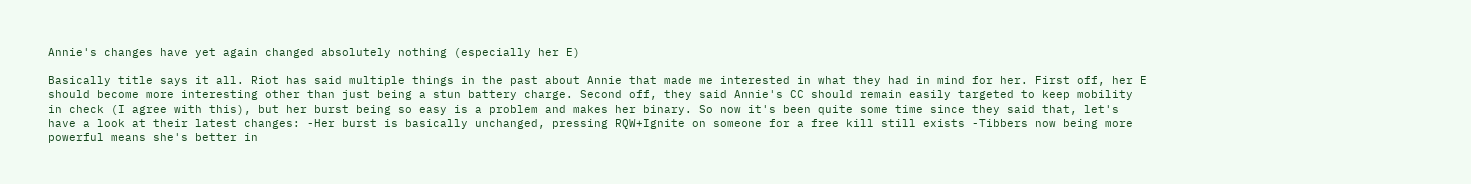Annie's changes have yet again changed absolutely nothing (especially her E)

Basically title says it all. Riot has said multiple things in the past about Annie that made me interested in what they had in mind for her. First off, her E should become more interesting other than just being a stun battery charge. Second off, they said Annie's CC should remain easily targeted to keep mobility in check (I agree with this), but her burst being so easy is a problem and makes her binary. So now it's been quite some time since they said that, let's have a look at their latest changes: -Her burst is basically unchanged, pressing RQW+Ignite on someone for a free kill still exists -Tibbers now being more powerful means she's better in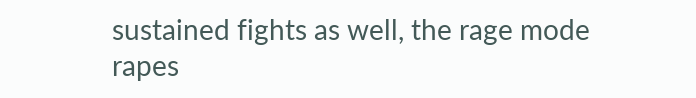sustained fights as well, the rage mode rapes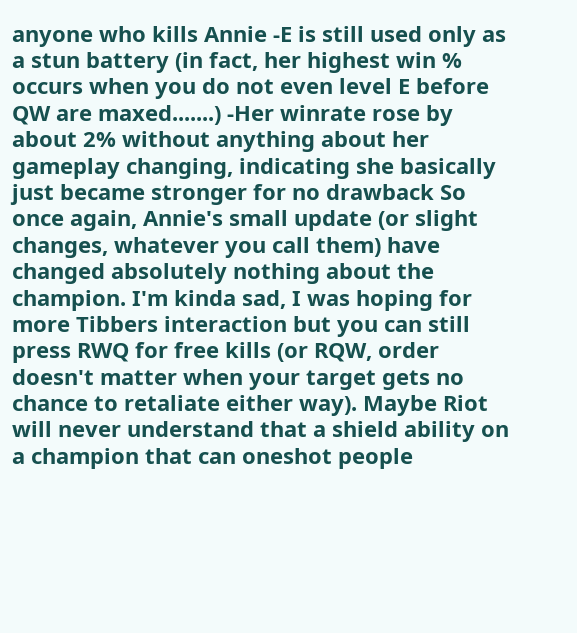anyone who kills Annie -E is still used only as a stun battery (in fact, her highest win % occurs when you do not even level E before QW are maxed.......) -Her winrate rose by about 2% without anything about her gameplay changing, indicating she basically just became stronger for no drawback So once again, Annie's small update (or slight changes, whatever you call them) have changed absolutely nothing about the champion. I'm kinda sad, I was hoping for more Tibbers interaction but you can still press RWQ for free kills (or RQW, order doesn't matter when your target gets no chance to retaliate either way). Maybe Riot will never understand that a shield ability on a champion that can oneshot people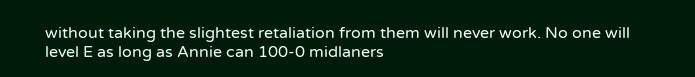without taking the slightest retaliation from them will never work. No one will level E as long as Annie can 100-0 midlaners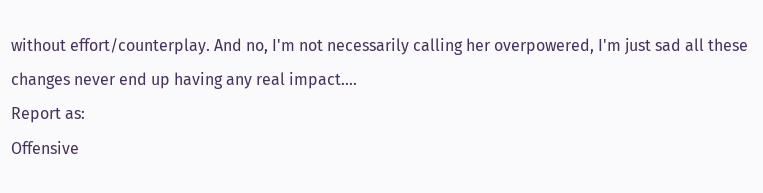without effort/counterplay. And no, I'm not necessarily calling her overpowered, I'm just sad all these changes never end up having any real impact....
Report as:
Offensive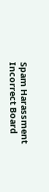Spam Harassment Incorrect Board